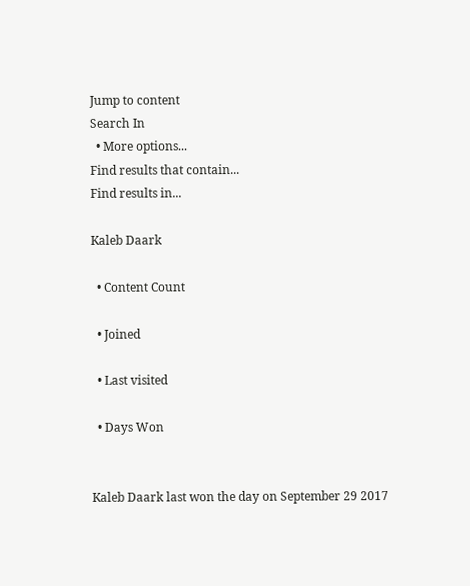Jump to content
Search In
  • More options...
Find results that contain...
Find results in...

Kaleb Daark

  • Content Count

  • Joined

  • Last visited

  • Days Won


Kaleb Daark last won the day on September 29 2017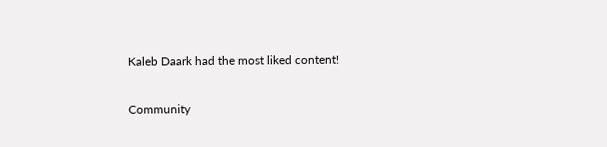Kaleb Daark had the most liked content!

Community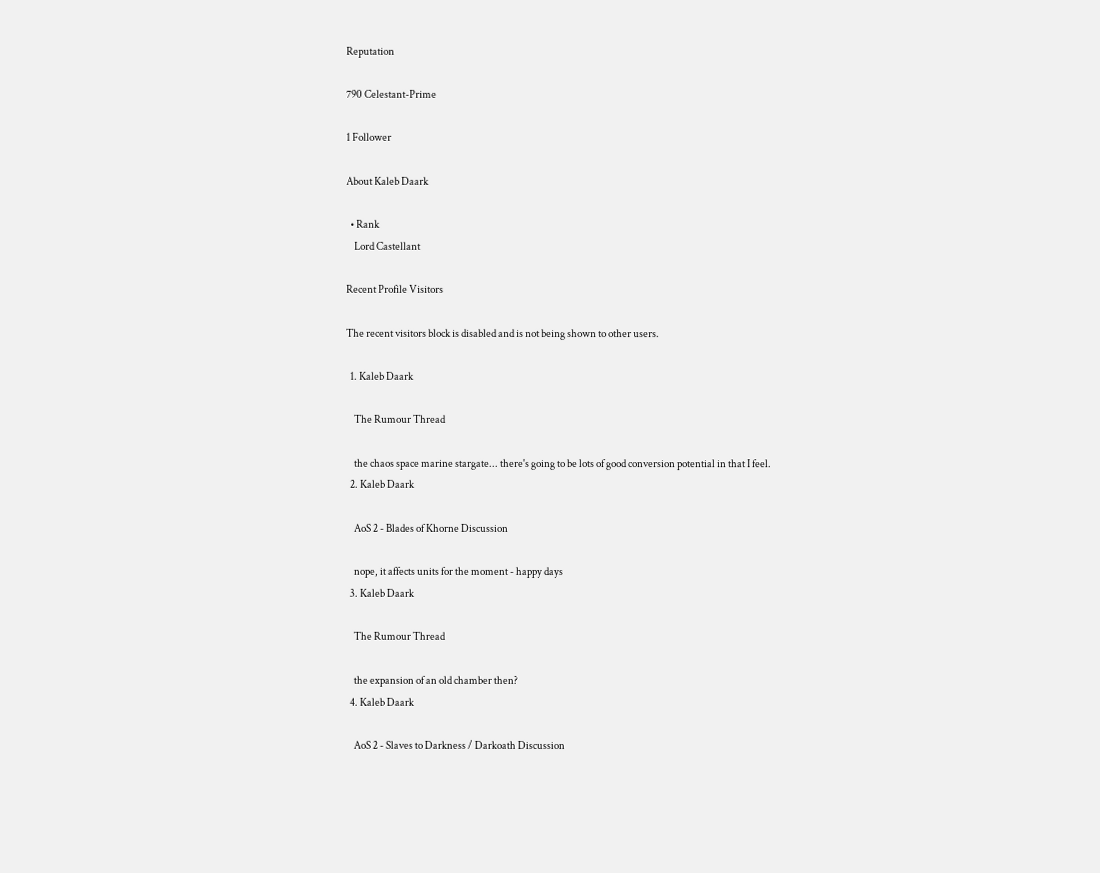Reputation

790 Celestant-Prime

1 Follower

About Kaleb Daark

  • Rank
    Lord Castellant

Recent Profile Visitors

The recent visitors block is disabled and is not being shown to other users.

  1. Kaleb Daark

    The Rumour Thread

    the chaos space marine stargate... there's going to be lots of good conversion potential in that I feel.
  2. Kaleb Daark

    AoS 2 - Blades of Khorne Discussion

    nope, it affects units for the moment - happy days
  3. Kaleb Daark

    The Rumour Thread

    the expansion of an old chamber then?
  4. Kaleb Daark

    AoS 2 - Slaves to Darkness / Darkoath Discussion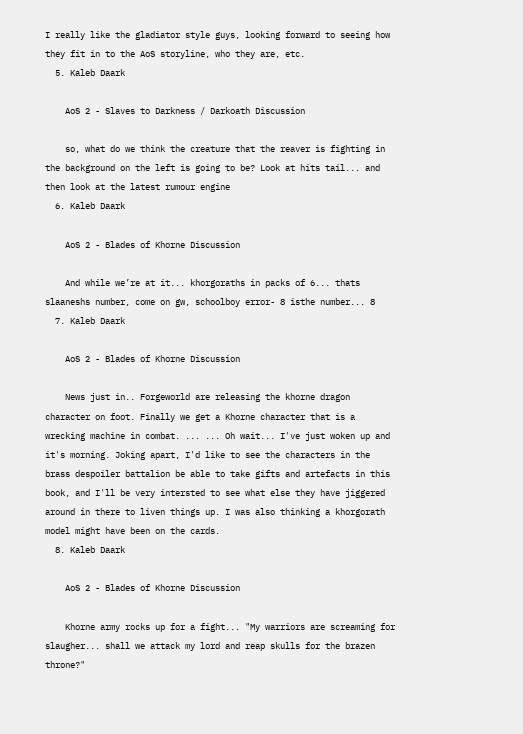I really like the gladiator style guys, looking forward to seeing how they fit in to the AoS storyline, who they are, etc.
  5. Kaleb Daark

    AoS 2 - Slaves to Darkness / Darkoath Discussion

    so, what do we think the creature that the reaver is fighting in the background on the left is going to be? Look at hits tail... and then look at the latest rumour engine
  6. Kaleb Daark

    AoS 2 - Blades of Khorne Discussion

    And while we’re at it... khorgoraths in packs of 6... thats slaaneshs number, come on gw, schoolboy error- 8 isthe number... 8
  7. Kaleb Daark

    AoS 2 - Blades of Khorne Discussion

    News just in.. Forgeworld are releasing the khorne dragon character on foot. Finally we get a Khorne character that is a wrecking machine in combat. ... ... Oh wait... I've just woken up and it's morning. Joking apart, I'd like to see the characters in the brass despoiler battalion be able to take gifts and artefacts in this book, and I'll be very intersted to see what else they have jiggered around in there to liven things up. I was also thinking a khorgorath model might have been on the cards.
  8. Kaleb Daark

    AoS 2 - Blades of Khorne Discussion

    Khorne army rocks up for a fight... "My warriors are screaming for slaugher... shall we attack my lord and reap skulls for the brazen throne?"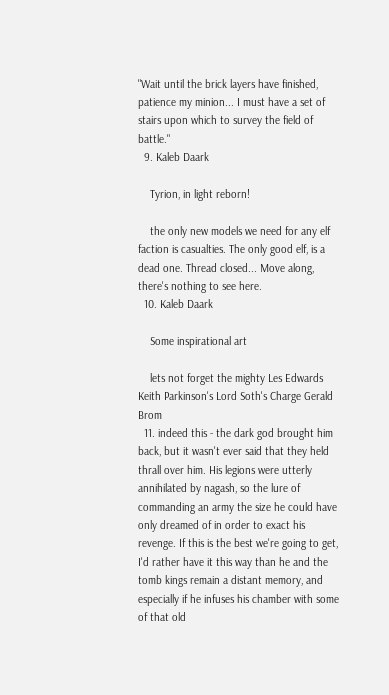"Wait until the brick layers have finished, patience my minion... I must have a set of stairs upon which to survey the field of battle."
  9. Kaleb Daark

    Tyrion, in light reborn!

    the only new models we need for any elf faction is casualties. The only good elf, is a dead one. Thread closed... Move along, there's nothing to see here.
  10. Kaleb Daark

    Some inspirational art

    lets not forget the mighty Les Edwards Keith Parkinson's Lord Soth's Charge Gerald Brom
  11. indeed this - the dark god brought him back, but it wasn't ever said that they held thrall over him. His legions were utterly annihilated by nagash, so the lure of commanding an army the size he could have only dreamed of in order to exact his revenge. If this is the best we're going to get, I'd rather have it this way than he and the tomb kings remain a distant memory, and especially if he infuses his chamber with some of that old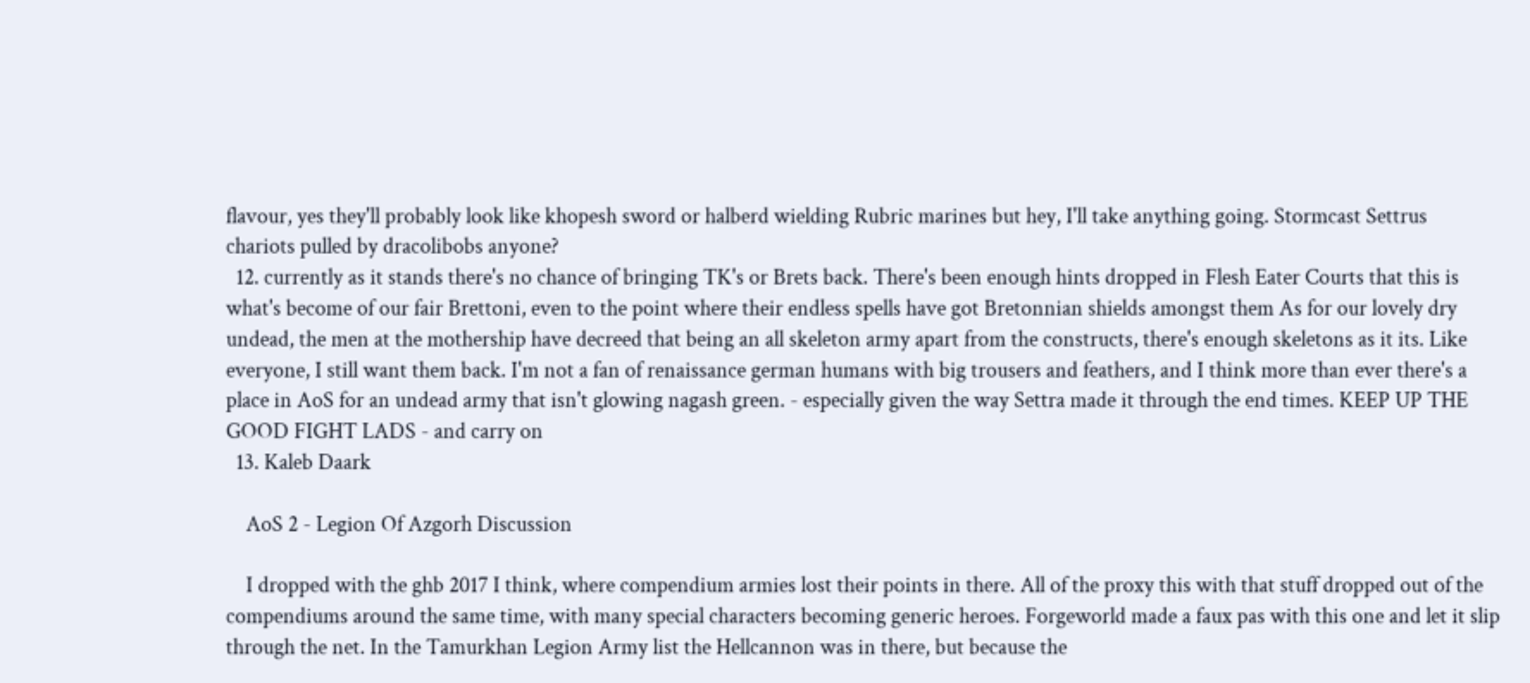flavour, yes they'll probably look like khopesh sword or halberd wielding Rubric marines but hey, I'll take anything going. Stormcast Settrus chariots pulled by dracolibobs anyone?
  12. currently as it stands there's no chance of bringing TK's or Brets back. There's been enough hints dropped in Flesh Eater Courts that this is what's become of our fair Brettoni, even to the point where their endless spells have got Bretonnian shields amongst them As for our lovely dry undead, the men at the mothership have decreed that being an all skeleton army apart from the constructs, there's enough skeletons as it its. Like everyone, I still want them back. I'm not a fan of renaissance german humans with big trousers and feathers, and I think more than ever there's a place in AoS for an undead army that isn't glowing nagash green. - especially given the way Settra made it through the end times. KEEP UP THE GOOD FIGHT LADS - and carry on
  13. Kaleb Daark

    AoS 2 - Legion Of Azgorh Discussion

    I dropped with the ghb 2017 I think, where compendium armies lost their points in there. All of the proxy this with that stuff dropped out of the compendiums around the same time, with many special characters becoming generic heroes. Forgeworld made a faux pas with this one and let it slip through the net. In the Tamurkhan Legion Army list the Hellcannon was in there, but because the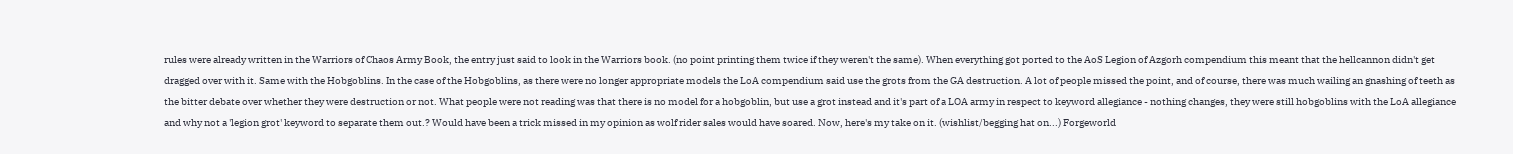rules were already written in the Warriors of Chaos Army Book, the entry just said to look in the Warriors book. (no point printing them twice if they weren't the same). When everything got ported to the AoS Legion of Azgorh compendium this meant that the hellcannon didn't get dragged over with it. Same with the Hobgoblins. In the case of the Hobgoblins, as there were no longer appropriate models the LoA compendium said use the grots from the GA destruction. A lot of people missed the point, and of course, there was much wailing an gnashing of teeth as the bitter debate over whether they were destruction or not. What people were not reading was that there is no model for a hobgoblin, but use a grot instead and it's part of a LOA army in respect to keyword allegiance - nothing changes, they were still hobgoblins with the LoA allegiance and why not a 'legion grot' keyword to separate them out.? Would have been a trick missed in my opinion as wolf rider sales would have soared. Now, here's my take on it. (wishlist/begging hat on...) Forgeworld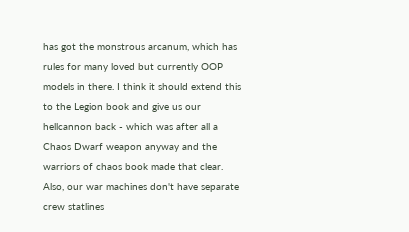has got the monstrous arcanum, which has rules for many loved but currently OOP models in there. I think it should extend this to the Legion book and give us our hellcannon back - which was after all a Chaos Dwarf weapon anyway and the warriors of chaos book made that clear. Also, our war machines don't have separate crew statlines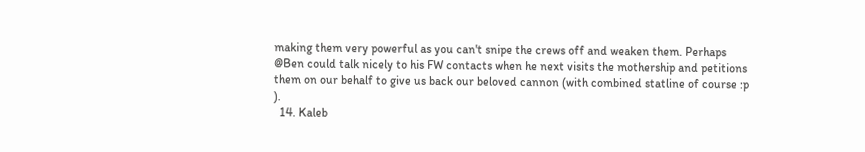making them very powerful as you can't snipe the crews off and weaken them. Perhaps @Ben could talk nicely to his FW contacts when he next visits the mothership and petitions them on our behalf to give us back our beloved cannon (with combined statline of course :p ).
  14. Kaleb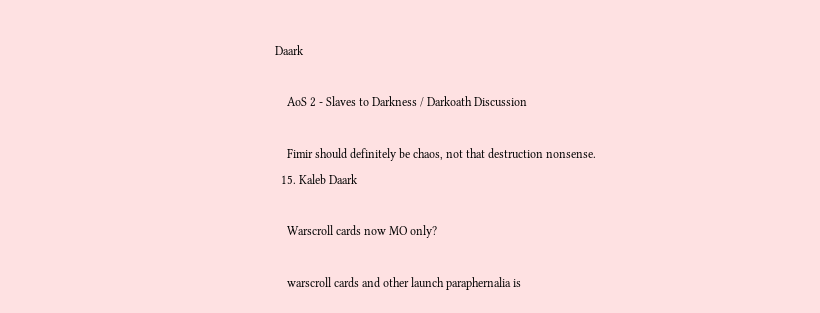Daark

    AoS 2 - Slaves to Darkness / Darkoath Discussion

    Fimir should definitely be chaos, not that destruction nonsense.
  15. Kaleb Daark

    Warscroll cards now MO only?

    warscroll cards and other launch paraphernalia is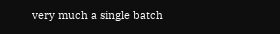very much a single batch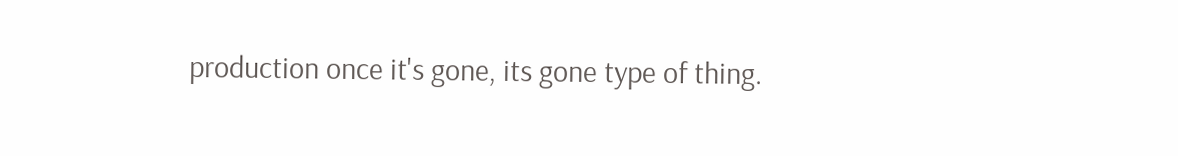production once it's gone, its gone type of thing.